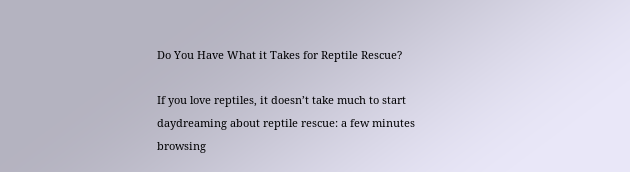Do You Have What it Takes for Reptile Rescue?

If you love reptiles, it doesn’t take much to start daydreaming about reptile rescue: a few minutes browsing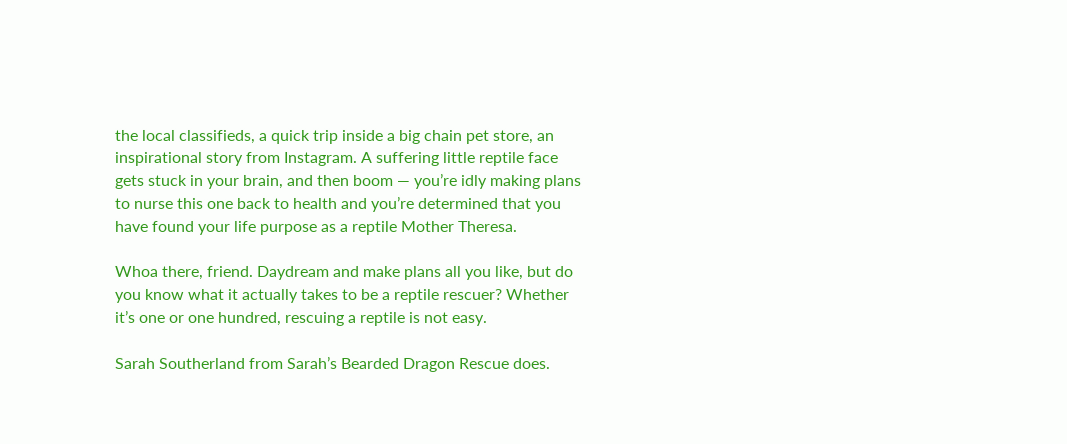the local classifieds, a quick trip inside a big chain pet store, an inspirational story from Instagram. A suffering little reptile face gets stuck in your brain, and then boom — you’re idly making plans to nurse this one back to health and you’re determined that you have found your life purpose as a reptile Mother Theresa.

Whoa there, friend. Daydream and make plans all you like, but do you know what it actually takes to be a reptile rescuer? Whether it’s one or one hundred, rescuing a reptile is not easy.

Sarah Southerland from Sarah’s Bearded Dragon Rescue does.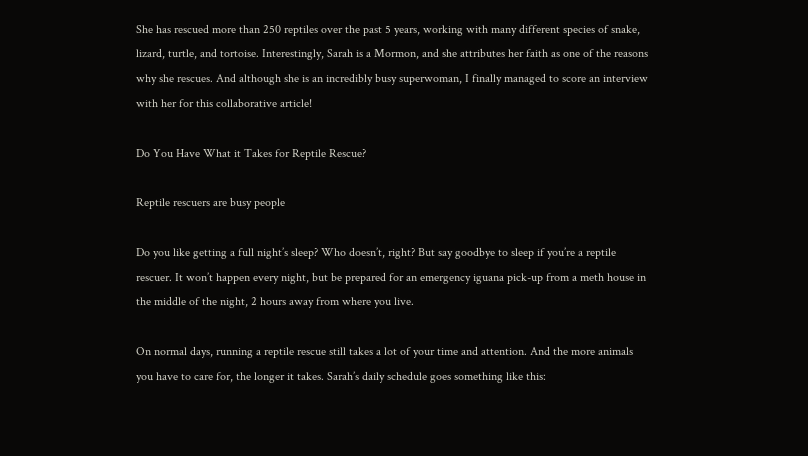She has rescued more than 250 reptiles over the past 5 years, working with many different species of snake, lizard, turtle, and tortoise. Interestingly, Sarah is a Mormon, and she attributes her faith as one of the reasons why she rescues. And although she is an incredibly busy superwoman, I finally managed to score an interview with her for this collaborative article!

Do You Have What it Takes for Reptile Rescue?

Reptile rescuers are busy people

Do you like getting a full night’s sleep? Who doesn’t, right? But say goodbye to sleep if you’re a reptile rescuer. It won’t happen every night, but be prepared for an emergency iguana pick-up from a meth house in the middle of the night, 2 hours away from where you live.

On normal days, running a reptile rescue still takes a lot of your time and attention. And the more animals you have to care for, the longer it takes. Sarah’s daily schedule goes something like this: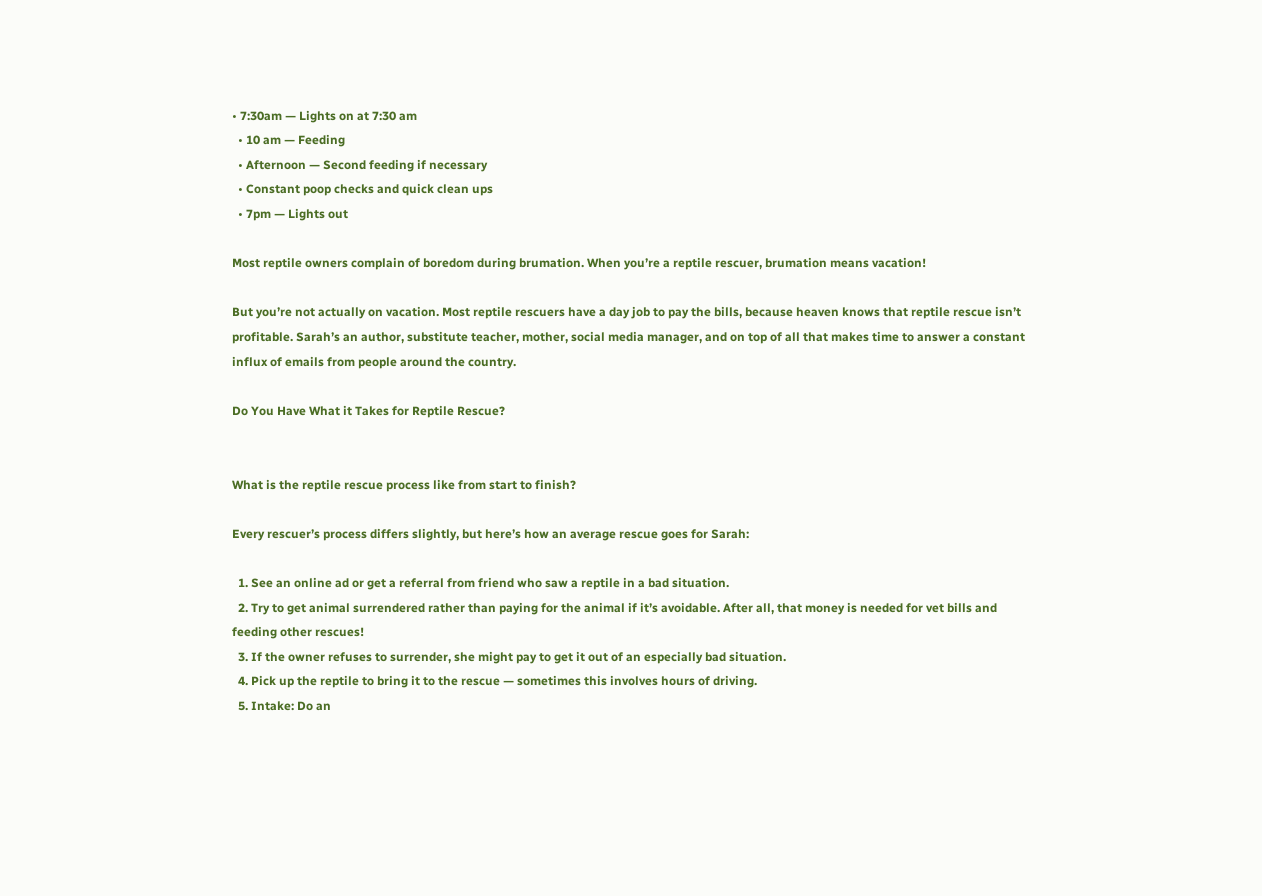• 7:30am — Lights on at 7:30 am
  • 10 am — Feeding
  • Afternoon — Second feeding if necessary
  • Constant poop checks and quick clean ups
  • 7pm — Lights out

Most reptile owners complain of boredom during brumation. When you’re a reptile rescuer, brumation means vacation!

But you’re not actually on vacation. Most reptile rescuers have a day job to pay the bills, because heaven knows that reptile rescue isn’t profitable. Sarah’s an author, substitute teacher, mother, social media manager, and on top of all that makes time to answer a constant influx of emails from people around the country.

Do You Have What it Takes for Reptile Rescue?


What is the reptile rescue process like from start to finish?

Every rescuer’s process differs slightly, but here’s how an average rescue goes for Sarah:

  1. See an online ad or get a referral from friend who saw a reptile in a bad situation.
  2. Try to get animal surrendered rather than paying for the animal if it’s avoidable. After all, that money is needed for vet bills and feeding other rescues!
  3. If the owner refuses to surrender, she might pay to get it out of an especially bad situation.
  4. Pick up the reptile to bring it to the rescue — sometimes this involves hours of driving.
  5. Intake: Do an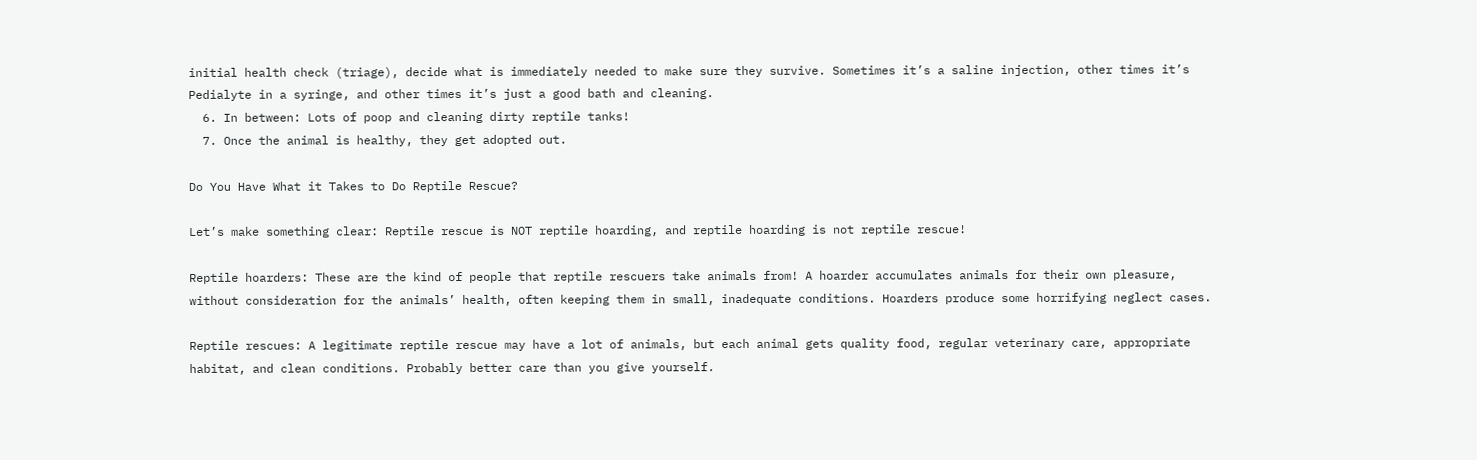initial health check (triage), decide what is immediately needed to make sure they survive. Sometimes it’s a saline injection, other times it’s Pedialyte in a syringe, and other times it’s just a good bath and cleaning.
  6. In between: Lots of poop and cleaning dirty reptile tanks!
  7. Once the animal is healthy, they get adopted out.

Do You Have What it Takes to Do Reptile Rescue?

Let’s make something clear: Reptile rescue is NOT reptile hoarding, and reptile hoarding is not reptile rescue!

Reptile hoarders: These are the kind of people that reptile rescuers take animals from! A hoarder accumulates animals for their own pleasure, without consideration for the animals’ health, often keeping them in small, inadequate conditions. Hoarders produce some horrifying neglect cases.

Reptile rescues: A legitimate reptile rescue may have a lot of animals, but each animal gets quality food, regular veterinary care, appropriate habitat, and clean conditions. Probably better care than you give yourself.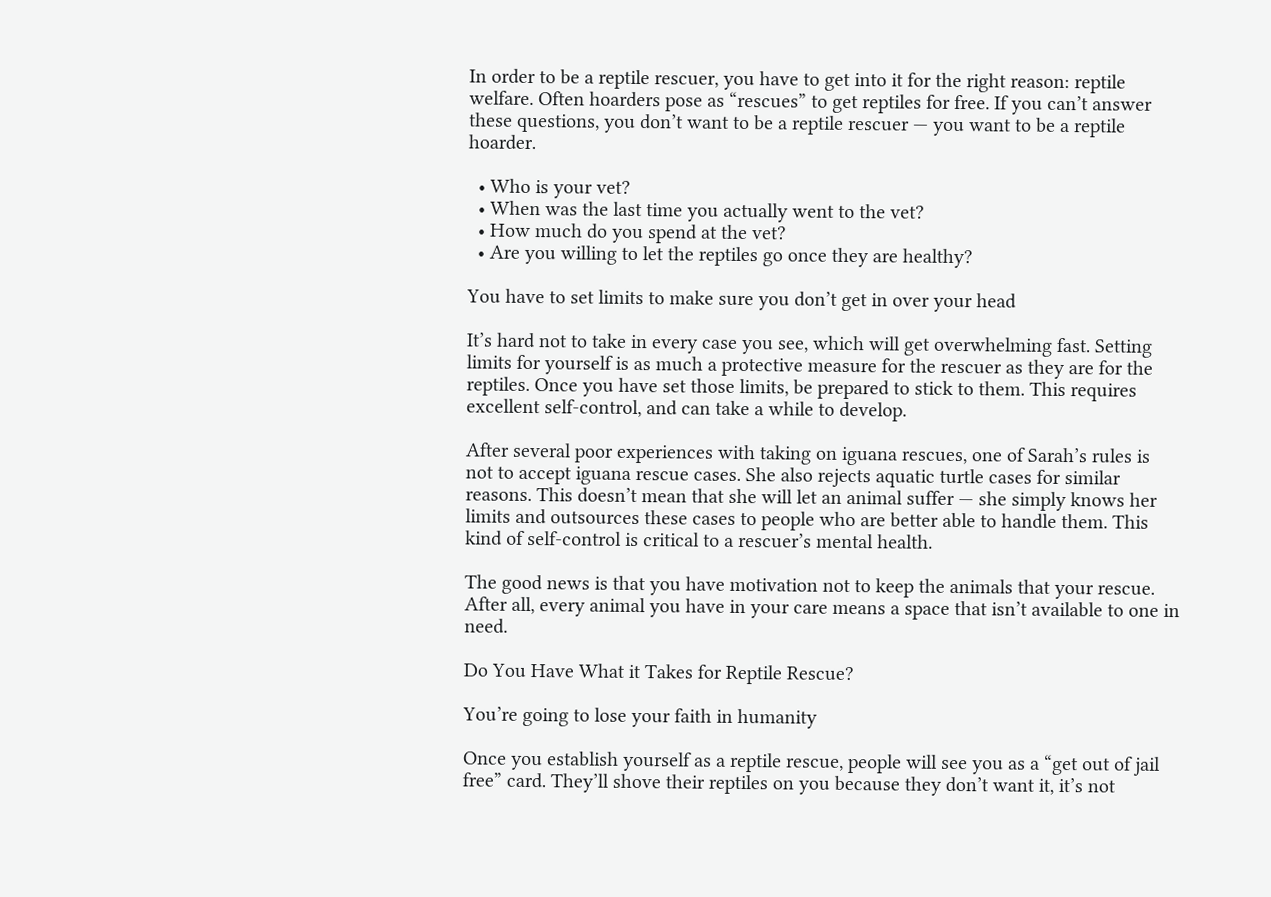In order to be a reptile rescuer, you have to get into it for the right reason: reptile welfare. Often hoarders pose as “rescues” to get reptiles for free. If you can’t answer these questions, you don’t want to be a reptile rescuer — you want to be a reptile hoarder.

  • Who is your vet?
  • When was the last time you actually went to the vet?
  • How much do you spend at the vet?
  • Are you willing to let the reptiles go once they are healthy?

You have to set limits to make sure you don’t get in over your head

It’s hard not to take in every case you see, which will get overwhelming fast. Setting limits for yourself is as much a protective measure for the rescuer as they are for the reptiles. Once you have set those limits, be prepared to stick to them. This requires excellent self-control, and can take a while to develop.

After several poor experiences with taking on iguana rescues, one of Sarah’s rules is not to accept iguana rescue cases. She also rejects aquatic turtle cases for similar reasons. This doesn’t mean that she will let an animal suffer — she simply knows her limits and outsources these cases to people who are better able to handle them. This kind of self-control is critical to a rescuer’s mental health.

The good news is that you have motivation not to keep the animals that your rescue. After all, every animal you have in your care means a space that isn’t available to one in need.

Do You Have What it Takes for Reptile Rescue?

You’re going to lose your faith in humanity

Once you establish yourself as a reptile rescue, people will see you as a “get out of jail free” card. They’ll shove their reptiles on you because they don’t want it, it’s not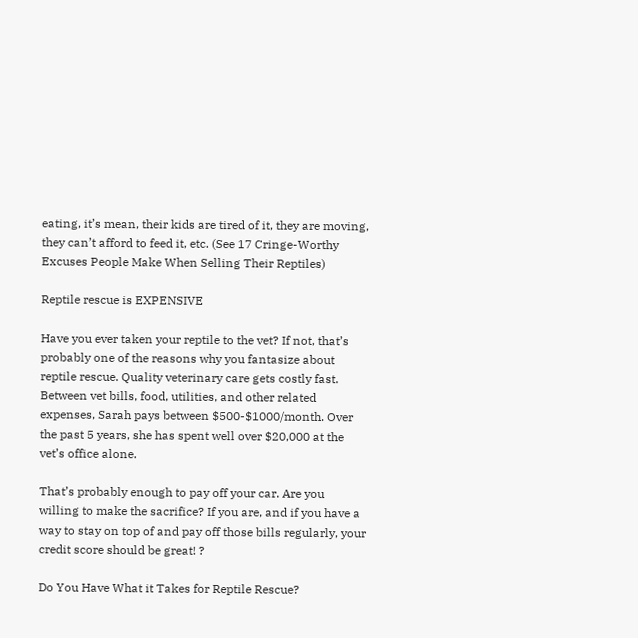eating, it’s mean, their kids are tired of it, they are moving, they can’t afford to feed it, etc. (See 17 Cringe-Worthy Excuses People Make When Selling Their Reptiles)

Reptile rescue is EXPENSIVE

Have you ever taken your reptile to the vet? If not, that’s probably one of the reasons why you fantasize about reptile rescue. Quality veterinary care gets costly fast. Between vet bills, food, utilities, and other related expenses, Sarah pays between $500-$1000/month. Over the past 5 years, she has spent well over $20,000 at the vet’s office alone.

That’s probably enough to pay off your car. Are you willing to make the sacrifice? If you are, and if you have a way to stay on top of and pay off those bills regularly, your credit score should be great! ?

Do You Have What it Takes for Reptile Rescue?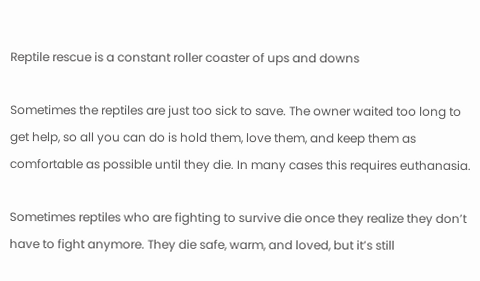Reptile rescue is a constant roller coaster of ups and downs

Sometimes the reptiles are just too sick to save. The owner waited too long to get help, so all you can do is hold them, love them, and keep them as comfortable as possible until they die. In many cases this requires euthanasia.

Sometimes reptiles who are fighting to survive die once they realize they don’t have to fight anymore. They die safe, warm, and loved, but it’s still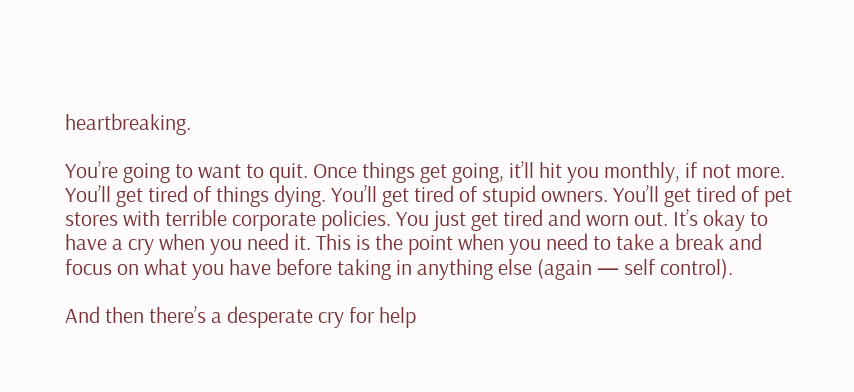heartbreaking.

You’re going to want to quit. Once things get going, it’ll hit you monthly, if not more. You’ll get tired of things dying. You’ll get tired of stupid owners. You’ll get tired of pet stores with terrible corporate policies. You just get tired and worn out. It’s okay to have a cry when you need it. This is the point when you need to take a break and focus on what you have before taking in anything else (again — self control).

And then there’s a desperate cry for help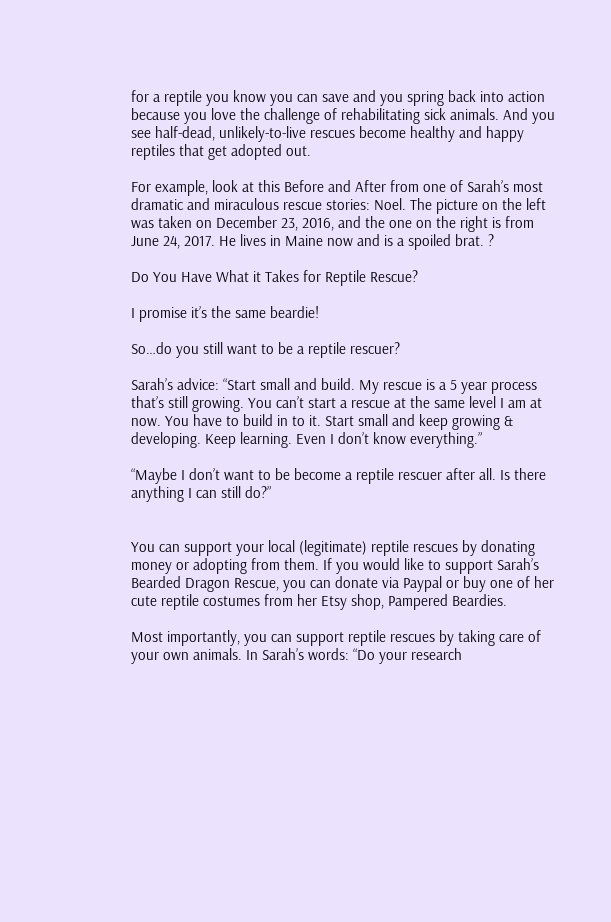for a reptile you know you can save and you spring back into action because you love the challenge of rehabilitating sick animals. And you see half-dead, unlikely-to-live rescues become healthy and happy reptiles that get adopted out.

For example, look at this Before and After from one of Sarah’s most dramatic and miraculous rescue stories: Noel. The picture on the left was taken on December 23, 2016, and the one on the right is from June 24, 2017. He lives in Maine now and is a spoiled brat. ?

Do You Have What it Takes for Reptile Rescue?

I promise it’s the same beardie!

So…do you still want to be a reptile rescuer?

Sarah’s advice: “Start small and build. My rescue is a 5 year process that’s still growing. You can’t start a rescue at the same level I am at now. You have to build in to it. Start small and keep growing & developing. Keep learning. Even I don’t know everything.”

“Maybe I don’t want to be become a reptile rescuer after all. Is there anything I can still do?”


You can support your local (legitimate) reptile rescues by donating money or adopting from them. If you would like to support Sarah’s Bearded Dragon Rescue, you can donate via Paypal or buy one of her cute reptile costumes from her Etsy shop, Pampered Beardies.

Most importantly, you can support reptile rescues by taking care of your own animals. In Sarah’s words: “Do your research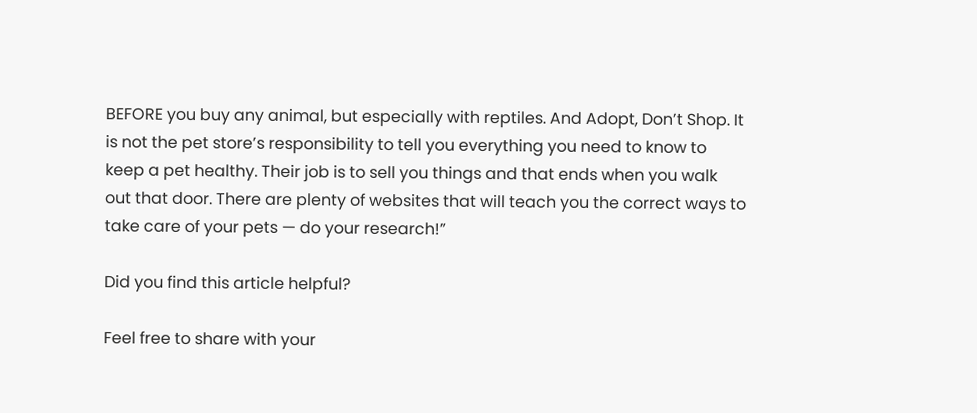BEFORE you buy any animal, but especially with reptiles. And Adopt, Don’t Shop. It is not the pet store’s responsibility to tell you everything you need to know to keep a pet healthy. Their job is to sell you things and that ends when you walk out that door. There are plenty of websites that will teach you the correct ways to take care of your pets — do your research!”

Did you find this article helpful?

Feel free to share with your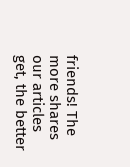friends! The more shares our articles get, the better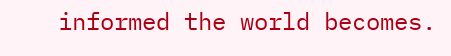informed the world becomes.